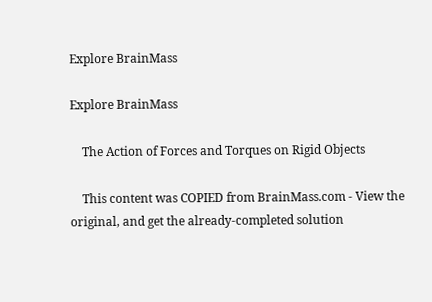Explore BrainMass

Explore BrainMass

    The Action of Forces and Torques on Rigid Objects

    This content was COPIED from BrainMass.com - View the original, and get the already-completed solution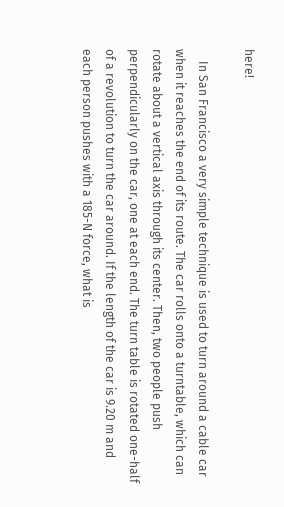here!

    In San Francisco a very simple technique is used to turn around a cable car when it reaches the end of its route. The car rolls onto a turntable, which can rotate about a vertical axis through its center. Then, two people push perpendicularly on the car, one at each end. The turn table is rotated one-half of a revolution to turn the car around. If the length of the car is 9.20 m and each person pushes with a 185-N force, what is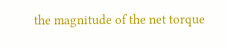the magnitude of the net torque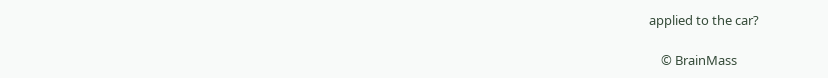applied to the car?

    © BrainMass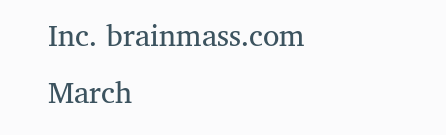Inc. brainmass.com March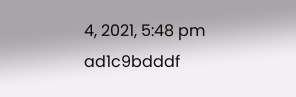4, 2021, 5:48 pm ad1c9bdddf